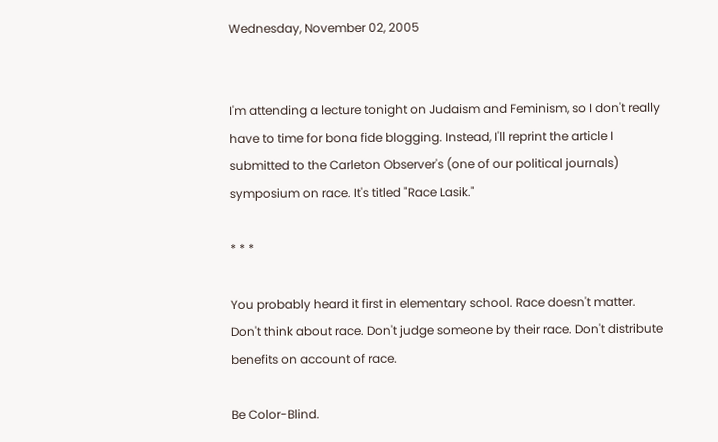Wednesday, November 02, 2005


I'm attending a lecture tonight on Judaism and Feminism, so I don't really have to time for bona fide blogging. Instead, I'll reprint the article I submitted to the Carleton Observer's (one of our political journals) symposium on race. It's titled "Race Lasik."

* * *

You probably heard it first in elementary school. Race doesn't matter. Don't think about race. Don't judge someone by their race. Don't distribute benefits on account of race.

Be Color-Blind.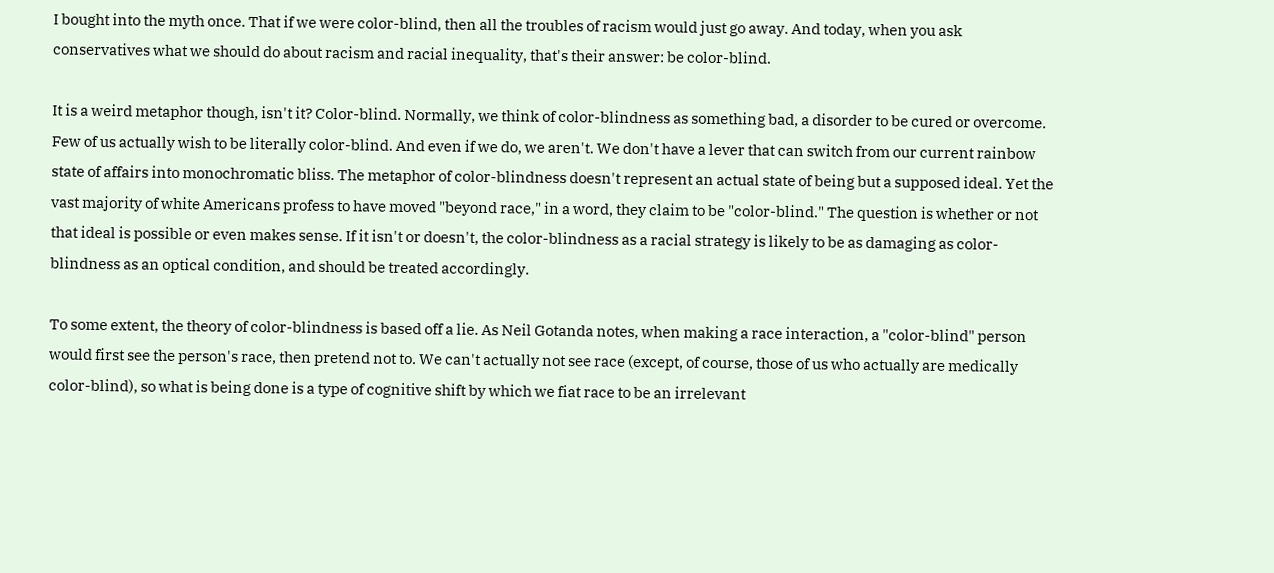I bought into the myth once. That if we were color-blind, then all the troubles of racism would just go away. And today, when you ask conservatives what we should do about racism and racial inequality, that's their answer: be color-blind.

It is a weird metaphor though, isn't it? Color-blind. Normally, we think of color-blindness as something bad, a disorder to be cured or overcome. Few of us actually wish to be literally color-blind. And even if we do, we aren't. We don't have a lever that can switch from our current rainbow state of affairs into monochromatic bliss. The metaphor of color-blindness doesn't represent an actual state of being but a supposed ideal. Yet the vast majority of white Americans profess to have moved "beyond race," in a word, they claim to be "color-blind." The question is whether or not that ideal is possible or even makes sense. If it isn't or doesn't, the color-blindness as a racial strategy is likely to be as damaging as color-blindness as an optical condition, and should be treated accordingly.

To some extent, the theory of color-blindness is based off a lie. As Neil Gotanda notes, when making a race interaction, a "color-blind" person would first see the person's race, then pretend not to. We can't actually not see race (except, of course, those of us who actually are medically color-blind), so what is being done is a type of cognitive shift by which we fiat race to be an irrelevant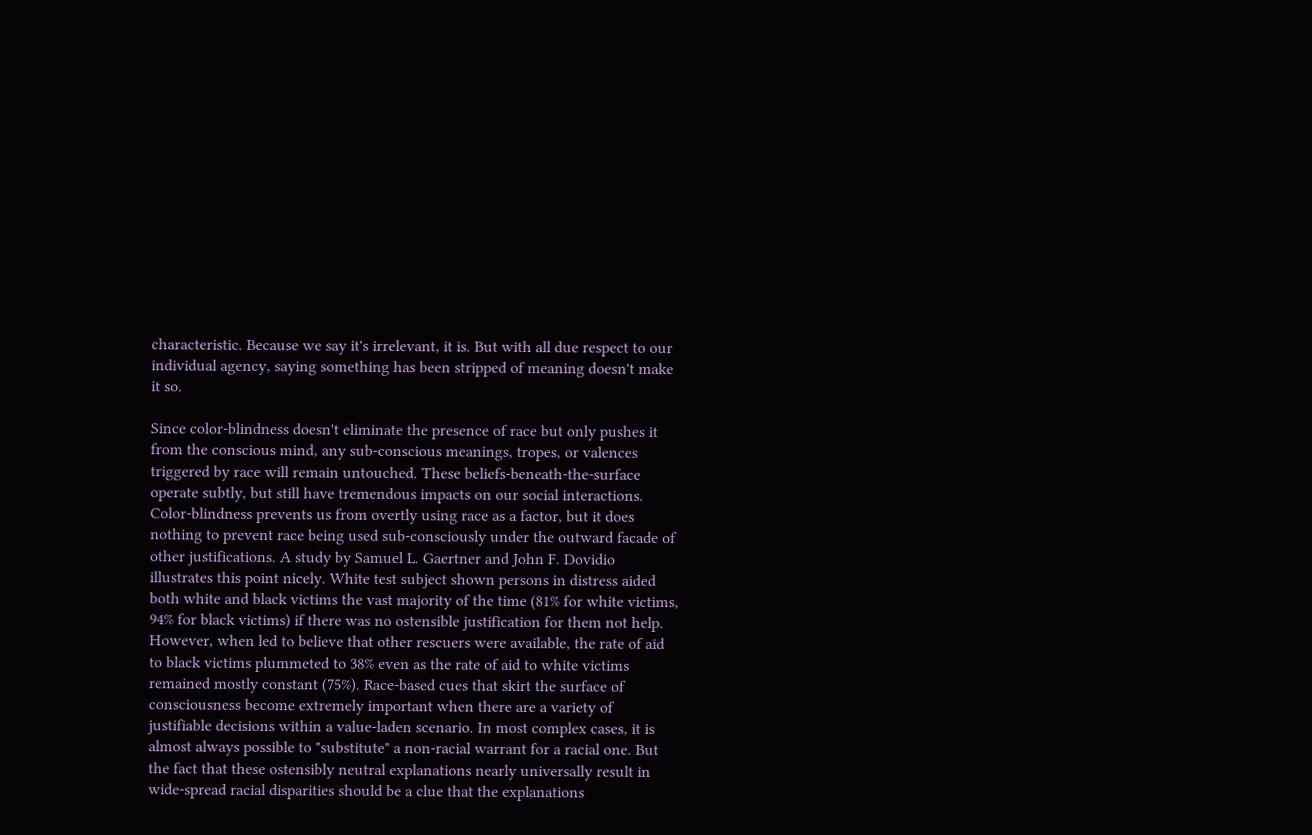characteristic. Because we say it's irrelevant, it is. But with all due respect to our individual agency, saying something has been stripped of meaning doesn't make it so.

Since color-blindness doesn't eliminate the presence of race but only pushes it from the conscious mind, any sub-conscious meanings, tropes, or valences triggered by race will remain untouched. These beliefs-beneath-the-surface operate subtly, but still have tremendous impacts on our social interactions. Color-blindness prevents us from overtly using race as a factor, but it does nothing to prevent race being used sub-consciously under the outward facade of other justifications. A study by Samuel L. Gaertner and John F. Dovidio illustrates this point nicely. White test subject shown persons in distress aided both white and black victims the vast majority of the time (81% for white victims, 94% for black victims) if there was no ostensible justification for them not help. However, when led to believe that other rescuers were available, the rate of aid to black victims plummeted to 38% even as the rate of aid to white victims remained mostly constant (75%). Race-based cues that skirt the surface of consciousness become extremely important when there are a variety of justifiable decisions within a value-laden scenario. In most complex cases, it is almost always possible to "substitute" a non-racial warrant for a racial one. But the fact that these ostensibly neutral explanations nearly universally result in wide-spread racial disparities should be a clue that the explanations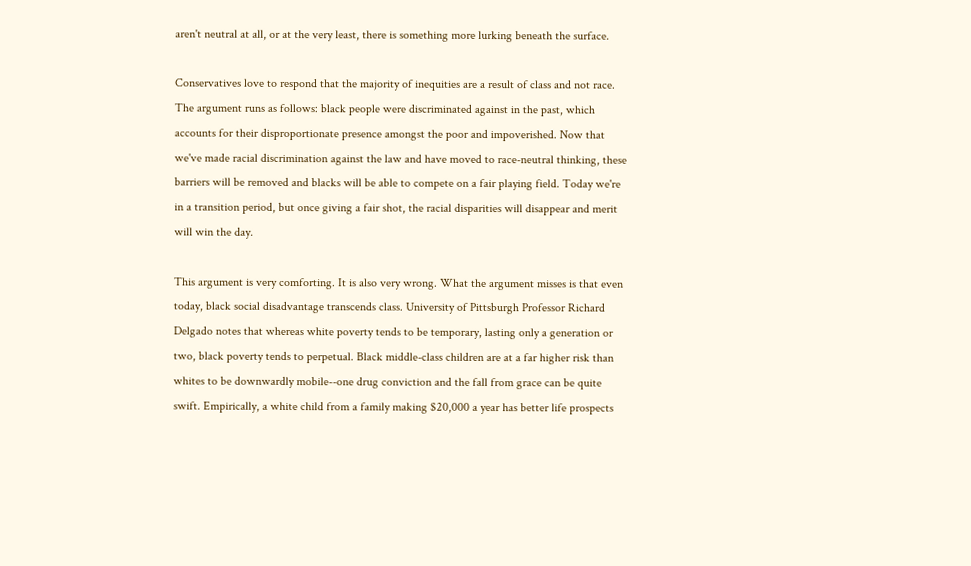aren't neutral at all, or at the very least, there is something more lurking beneath the surface.

Conservatives love to respond that the majority of inequities are a result of class and not race. The argument runs as follows: black people were discriminated against in the past, which accounts for their disproportionate presence amongst the poor and impoverished. Now that we've made racial discrimination against the law and have moved to race-neutral thinking, these barriers will be removed and blacks will be able to compete on a fair playing field. Today we're in a transition period, but once giving a fair shot, the racial disparities will disappear and merit will win the day.

This argument is very comforting. It is also very wrong. What the argument misses is that even today, black social disadvantage transcends class. University of Pittsburgh Professor Richard Delgado notes that whereas white poverty tends to be temporary, lasting only a generation or two, black poverty tends to perpetual. Black middle-class children are at a far higher risk than whites to be downwardly mobile--one drug conviction and the fall from grace can be quite swift. Empirically, a white child from a family making $20,000 a year has better life prospects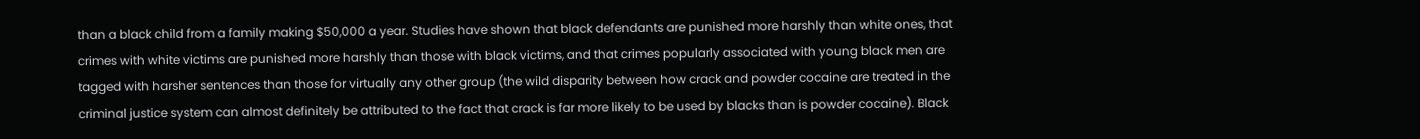than a black child from a family making $50,000 a year. Studies have shown that black defendants are punished more harshly than white ones, that crimes with white victims are punished more harshly than those with black victims, and that crimes popularly associated with young black men are tagged with harsher sentences than those for virtually any other group (the wild disparity between how crack and powder cocaine are treated in the criminal justice system can almost definitely be attributed to the fact that crack is far more likely to be used by blacks than is powder cocaine). Black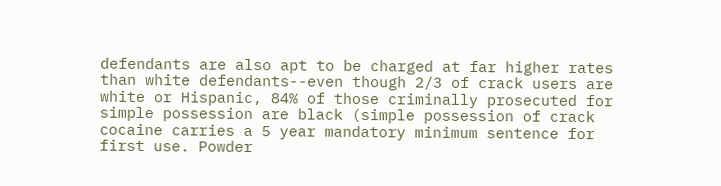defendants are also apt to be charged at far higher rates than white defendants--even though 2/3 of crack users are white or Hispanic, 84% of those criminally prosecuted for simple possession are black (simple possession of crack cocaine carries a 5 year mandatory minimum sentence for first use. Powder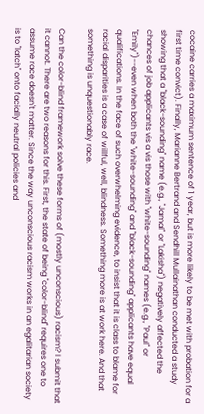cocaine carries a maximum sentence of 1 year, but is more likely to be met with probation for a first time convict). Finally, Marianne Bertrand and Sendhill Mullainathan conducted a study showing that a "black-sounding" name (e.g., "Jamal" or "Lakisha") negatively affected the chances of job applicants vis a vis those with "white-sounding" names (e.g., "Paul" or "Emily")--even when both the "white-sounding" and "black-sounding" applicants have equal qualifications. In the face of such overwhelming evidence, to insist that it is class to blame for racial disparities is a case of willful, well, blindness. Something more is at work here. And that something is unquestionably race.

Can the color-blind framework solve these forms of (mostly unconscious) racism? I submit that it cannot. There are two reasons for this. First, the state of being "color-blind" requires one to assume race doesn't matter. Since the way unconscious racism works in an egalitarian society is to "latch" onto facially neutral policies and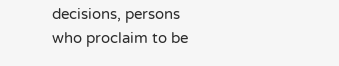decisions, persons who proclaim to be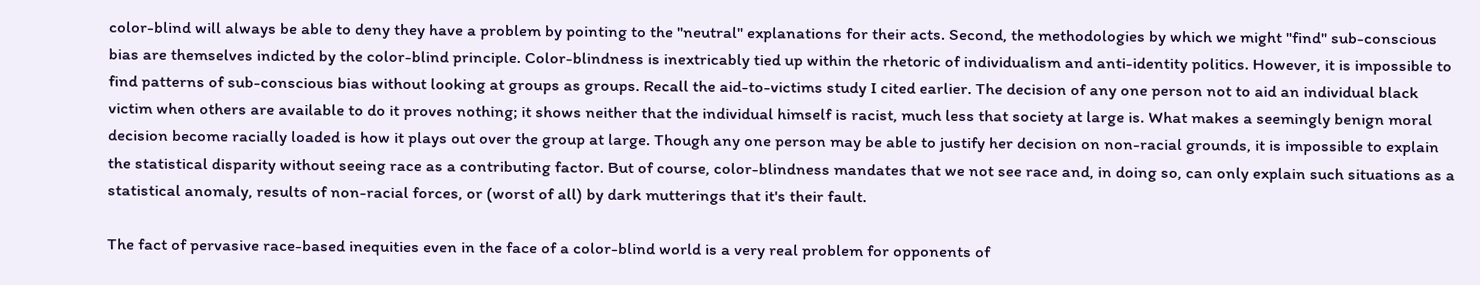color-blind will always be able to deny they have a problem by pointing to the "neutral" explanations for their acts. Second, the methodologies by which we might "find" sub-conscious bias are themselves indicted by the color-blind principle. Color-blindness is inextricably tied up within the rhetoric of individualism and anti-identity politics. However, it is impossible to find patterns of sub-conscious bias without looking at groups as groups. Recall the aid-to-victims study I cited earlier. The decision of any one person not to aid an individual black victim when others are available to do it proves nothing; it shows neither that the individual himself is racist, much less that society at large is. What makes a seemingly benign moral decision become racially loaded is how it plays out over the group at large. Though any one person may be able to justify her decision on non-racial grounds, it is impossible to explain the statistical disparity without seeing race as a contributing factor. But of course, color-blindness mandates that we not see race and, in doing so, can only explain such situations as a statistical anomaly, results of non-racial forces, or (worst of all) by dark mutterings that it's their fault.

The fact of pervasive race-based inequities even in the face of a color-blind world is a very real problem for opponents of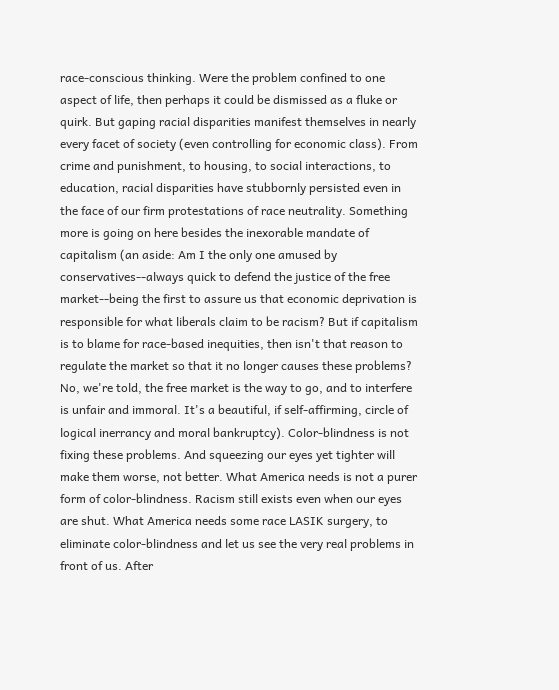race-conscious thinking. Were the problem confined to one aspect of life, then perhaps it could be dismissed as a fluke or quirk. But gaping racial disparities manifest themselves in nearly every facet of society (even controlling for economic class). From crime and punishment, to housing, to social interactions, to education, racial disparities have stubbornly persisted even in the face of our firm protestations of race neutrality. Something more is going on here besides the inexorable mandate of capitalism (an aside: Am I the only one amused by conservatives--always quick to defend the justice of the free market--being the first to assure us that economic deprivation is responsible for what liberals claim to be racism? But if capitalism is to blame for race-based inequities, then isn't that reason to regulate the market so that it no longer causes these problems? No, we're told, the free market is the way to go, and to interfere is unfair and immoral. It's a beautiful, if self-affirming, circle of logical inerrancy and moral bankruptcy). Color-blindness is not fixing these problems. And squeezing our eyes yet tighter will make them worse, not better. What America needs is not a purer form of color-blindness. Racism still exists even when our eyes are shut. What America needs some race LASIK surgery, to eliminate color-blindness and let us see the very real problems in front of us. After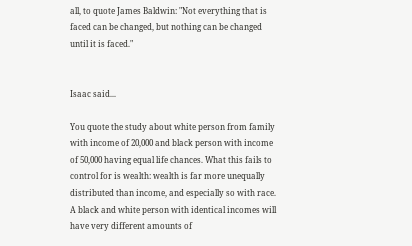all, to quote James Baldwin: "Not everything that is faced can be changed, but nothing can be changed until it is faced."


Isaac said...

You quote the study about white person from family with income of 20,000 and black person with income of 50,000 having equal life chances. What this fails to control for is wealth: wealth is far more unequally distributed than income, and especially so with race. A black and white person with identical incomes will have very different amounts of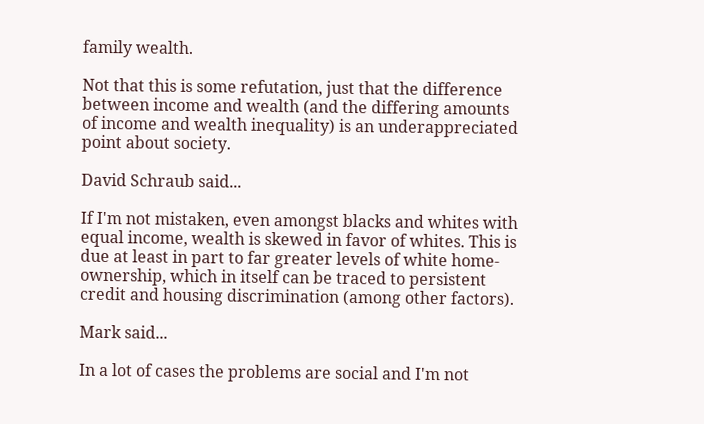family wealth.

Not that this is some refutation, just that the difference between income and wealth (and the differing amounts of income and wealth inequality) is an underappreciated point about society.

David Schraub said...

If I'm not mistaken, even amongst blacks and whites with equal income, wealth is skewed in favor of whites. This is due at least in part to far greater levels of white home-ownership, which in itself can be traced to persistent credit and housing discrimination (among other factors).

Mark said...

In a lot of cases the problems are social and I'm not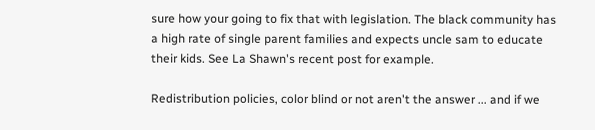sure how your going to fix that with legislation. The black community has a high rate of single parent families and expects uncle sam to educate their kids. See La Shawn's recent post for example.

Redistribution policies, color blind or not aren't the answer ... and if we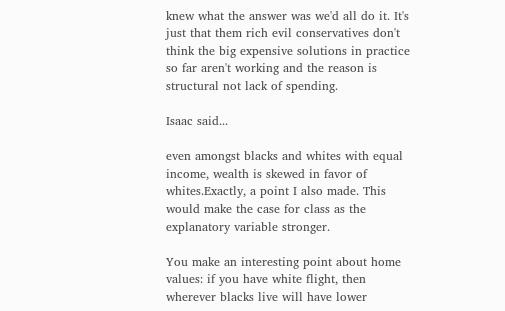knew what the answer was we'd all do it. It's just that them rich evil conservatives don't think the big expensive solutions in practice so far aren't working and the reason is structural not lack of spending.

Isaac said...

even amongst blacks and whites with equal income, wealth is skewed in favor of whites.Exactly, a point I also made. This would make the case for class as the explanatory variable stronger.

You make an interesting point about home values: if you have white flight, then wherever blacks live will have lower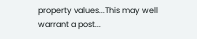property values...This may well warrant a post...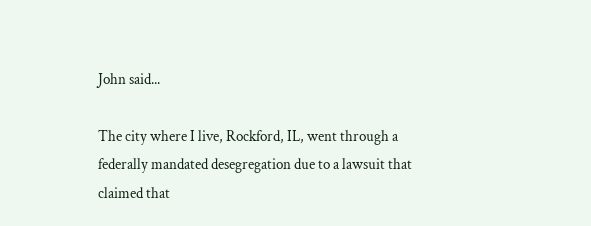John said...

The city where I live, Rockford, IL, went through a federally mandated desegregation due to a lawsuit that claimed that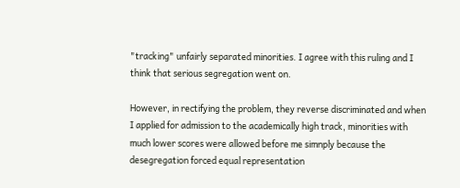"tracking" unfairly separated minorities. I agree with this ruling and I think that serious segregation went on.

However, in rectifying the problem, they reverse discriminated and when I applied for admission to the academically high track, minorities with much lower scores were allowed before me simnply because the desegregation forced equal representation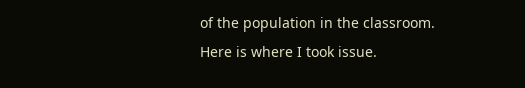of the population in the classroom. Here is where I took issue.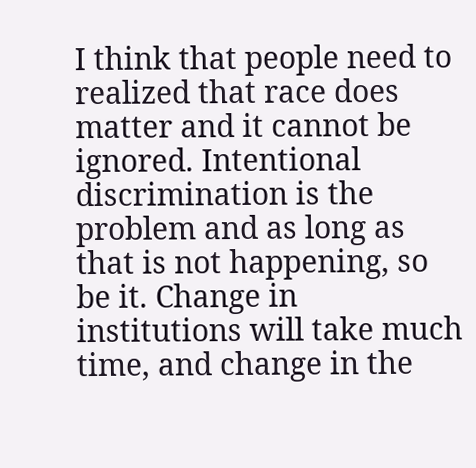I think that people need to realized that race does matter and it cannot be ignored. Intentional discrimination is the problem and as long as that is not happening, so be it. Change in institutions will take much time, and change in the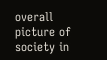overall picture of society in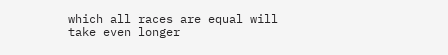which all races are equal will take even longer